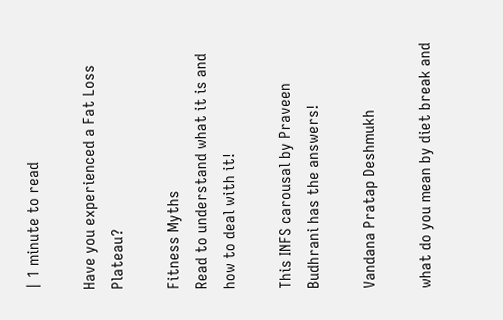| 1 minute to read

Have you experienced a Fat Loss Plateau?

Fitness Myths
Read to understand what it is and how to deal with it!

This INFS carousal by Praveen Budhrani has the answers!

Vandana Pratap Deshmukh

what do you mean by diet break and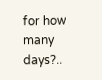for how many days?..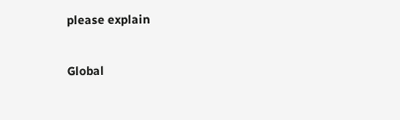please explain

Global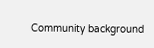Community background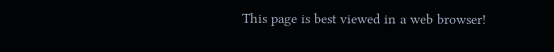This page is best viewed in a web browser!